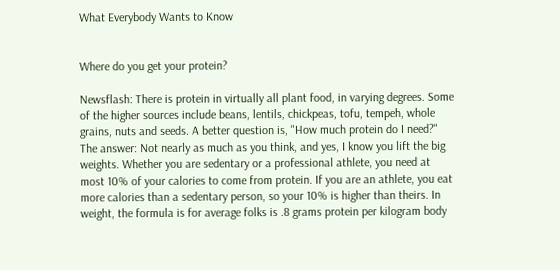What Everybody Wants to Know


Where do you get your protein?

Newsflash: There is protein in virtually all plant food, in varying degrees. Some of the higher sources include beans, lentils, chickpeas, tofu, tempeh, whole grains, nuts and seeds. A better question is, "How much protein do I need?" The answer: Not nearly as much as you think, and yes, I know you lift the big weights. Whether you are sedentary or a professional athlete, you need at most 10% of your calories to come from protein. If you are an athlete, you eat more calories than a sedentary person, so your 10% is higher than theirs. In weight, the formula is for average folks is .8 grams protein per kilogram body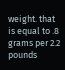weight. that is equal to .8 grams per 2.2 pounds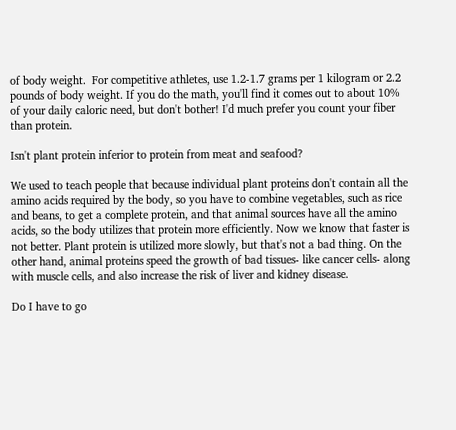of body weight.  For competitive athletes, use 1.2-1.7 grams per 1 kilogram or 2.2 pounds of body weight. If you do the math, you'll find it comes out to about 10% of your daily caloric need, but don't bother! I'd much prefer you count your fiber than protein.

Isn't plant protein inferior to protein from meat and seafood?

We used to teach people that because individual plant proteins don't contain all the amino acids required by the body, so you have to combine vegetables, such as rice and beans, to get a complete protein, and that animal sources have all the amino acids, so the body utilizes that protein more efficiently. Now we know that faster is not better. Plant protein is utilized more slowly, but that's not a bad thing. On the other hand, animal proteins speed the growth of bad tissues- like cancer cells- along with muscle cells, and also increase the risk of liver and kidney disease.

Do I have to go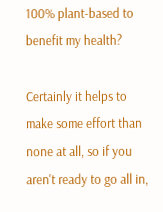100% plant-based to benefit my health?

Certainly it helps to make some effort than none at all, so if you aren't ready to go all in,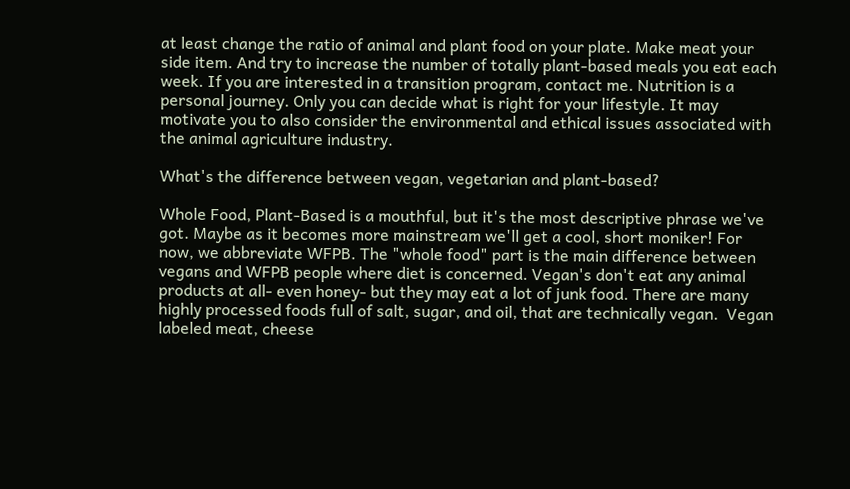at least change the ratio of animal and plant food on your plate. Make meat your side item. And try to increase the number of totally plant-based meals you eat each week. If you are interested in a transition program, contact me. Nutrition is a personal journey. Only you can decide what is right for your lifestyle. It may motivate you to also consider the environmental and ethical issues associated with the animal agriculture industry.

What's the difference between vegan, vegetarian and plant-based?

Whole Food, Plant-Based is a mouthful, but it's the most descriptive phrase we've got. Maybe as it becomes more mainstream we'll get a cool, short moniker! For now, we abbreviate WFPB. The "whole food" part is the main difference between vegans and WFPB people where diet is concerned. Vegan's don't eat any animal products at all- even honey- but they may eat a lot of junk food. There are many highly processed foods full of salt, sugar, and oil, that are technically vegan.  Vegan labeled meat, cheese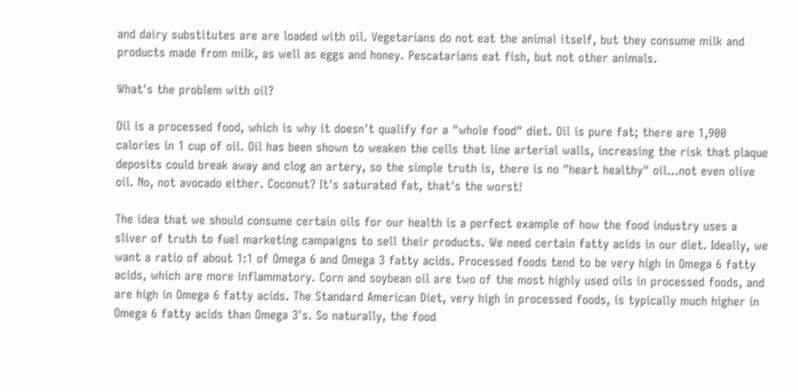and dairy substitutes are are loaded with oil. Vegetarians do not eat the animal itself, but they consume milk and products made from milk, as well as eggs and honey. Pescatarians eat fish, but not other animals.

What's the problem with oil?

Oil is a processed food, which is why it doesn't qualify for a "whole food" diet. Oil is pure fat; there are 1,900 calories in 1 cup of oil. Oil has been shown to weaken the cells that line arterial walls, increasing the risk that plaque deposits could break away and clog an artery, so the simple truth is, there is no "heart healthy" oil...not even olive oil. No, not avocado either. Coconut? It's saturated fat, that's the worst!

The idea that we should consume certain oils for our health is a perfect example of how the food industry uses a sliver of truth to fuel marketing campaigns to sell their products. We need certain fatty acids in our diet. Ideally, we want a ratio of about 1:1 of Omega 6 and Omega 3 fatty acids. Processed foods tend to be very high in Omega 6 fatty acids, which are more inflammatory. Corn and soybean oil are two of the most highly used oils in processed foods, and are high in Omega 6 fatty acids. The Standard American Diet, very high in processed foods, is typically much higher in Omega 6 fatty acids than Omega 3's. So naturally, the food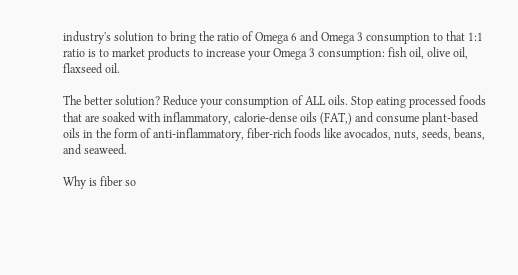industry's solution to bring the ratio of Omega 6 and Omega 3 consumption to that 1:1 ratio is to market products to increase your Omega 3 consumption: fish oil, olive oil, flaxseed oil.

The better solution? Reduce your consumption of ALL oils. Stop eating processed foods that are soaked with inflammatory, calorie-dense oils (FAT,) and consume plant-based oils in the form of anti-inflammatory, fiber-rich foods like avocados, nuts, seeds, beans, and seaweed.

Why is fiber so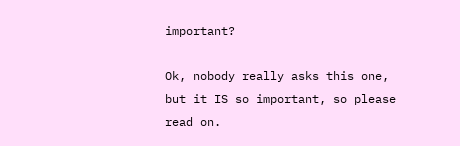important?

Ok, nobody really asks this one, but it IS so important, so please read on.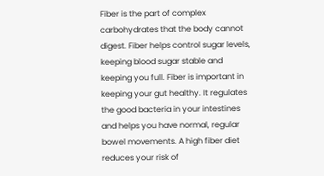Fiber is the part of complex carbohydrates that the body cannot digest. Fiber helps control sugar levels, keeping blood sugar stable and keeping you full. Fiber is important in keeping your gut healthy. It regulates the good bacteria in your intestines and helps you have normal, regular bowel movements. A high fiber diet reduces your risk of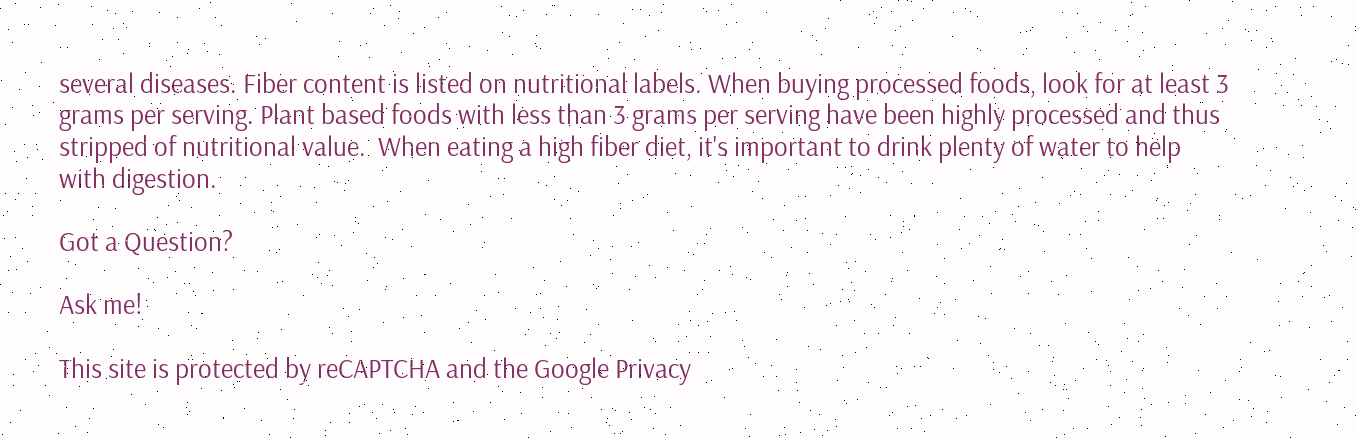several diseases. Fiber content is listed on nutritional labels. When buying processed foods, look for at least 3 grams per serving. Plant based foods with less than 3 grams per serving have been highly processed and thus stripped of nutritional value.  When eating a high fiber diet, it's important to drink plenty of water to help with digestion.

Got a Question?

Ask me!

This site is protected by reCAPTCHA and the Google Privacy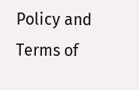Policy and Terms of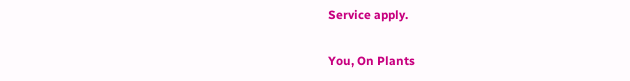Service apply.

You, On Plants